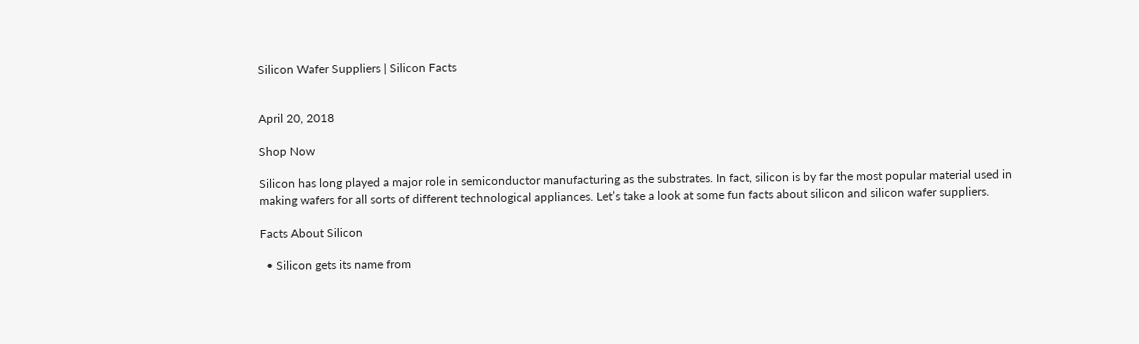Silicon Wafer Suppliers | Silicon Facts


April 20, 2018

Shop Now

Silicon has long played a major role in semiconductor manufacturing as the substrates. In fact, silicon is by far the most popular material used in making wafers for all sorts of different technological appliances. Let’s take a look at some fun facts about silicon and silicon wafer suppliers.

Facts About Silicon

  • Silicon gets its name from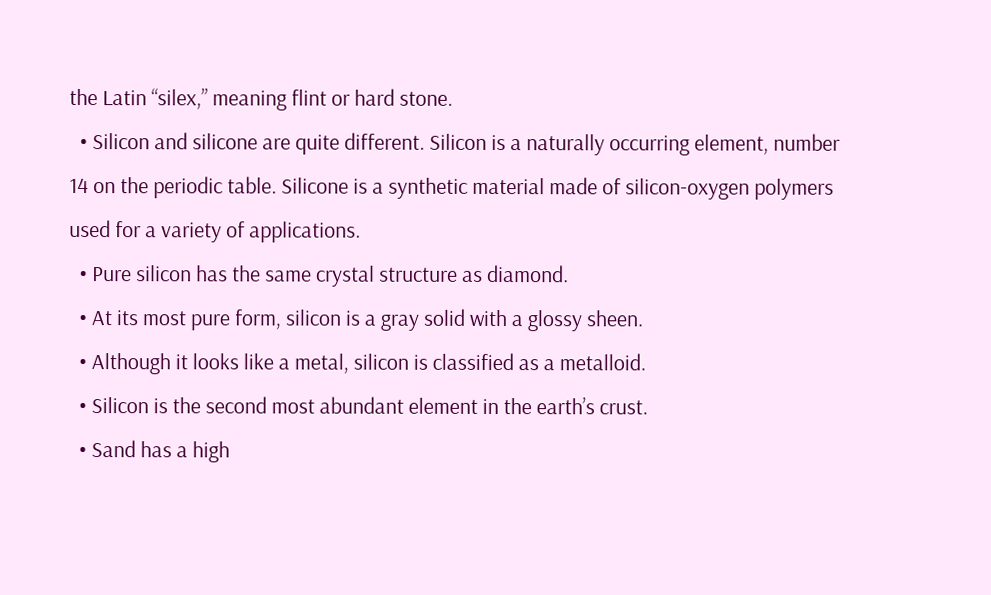the Latin “silex,” meaning flint or hard stone.
  • Silicon and silicone are quite different. Silicon is a naturally occurring element, number 14 on the periodic table. Silicone is a synthetic material made of silicon-oxygen polymers used for a variety of applications.
  • Pure silicon has the same crystal structure as diamond.
  • At its most pure form, silicon is a gray solid with a glossy sheen.
  • Although it looks like a metal, silicon is classified as a metalloid.
  • Silicon is the second most abundant element in the earth’s crust.
  • Sand has a high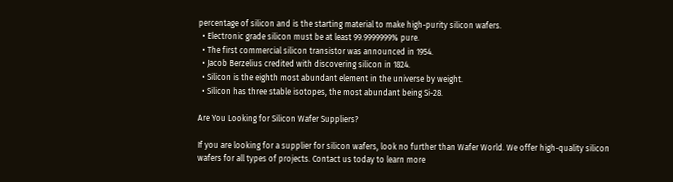percentage of silicon and is the starting material to make high-purity silicon wafers.
  • Electronic grade silicon must be at least 99.9999999% pure.
  • The first commercial silicon transistor was announced in 1954.
  • Jacob Berzelius credited with discovering silicon in 1824.
  • Silicon is the eighth most abundant element in the universe by weight.
  • Silicon has three stable isotopes, the most abundant being Si-28.

Are You Looking for Silicon Wafer Suppliers?

If you are looking for a supplier for silicon wafers, look no further than Wafer World. We offer high-quality silicon wafers for all types of projects. Contact us today to learn more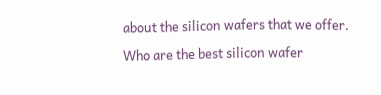about the silicon wafers that we offer.

Who are the best silicon wafer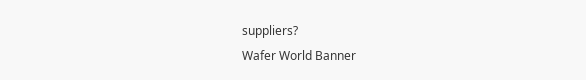suppliers?
Wafer World Banner